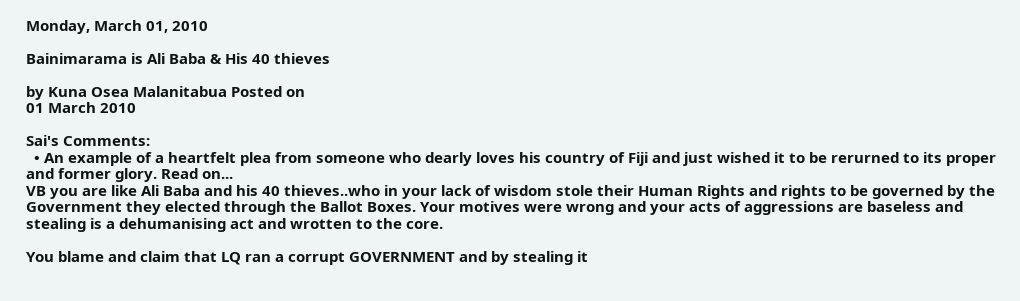Monday, March 01, 2010

Bainimarama is Ali Baba & His 40 thieves

by Kuna Osea Malanitabua Posted on
01 March 2010

Sai's Comments:
  • An example of a heartfelt plea from someone who dearly loves his country of Fiji and just wished it to be rerurned to its proper and former glory. Read on...
VB you are like Ali Baba and his 40 thieves..who in your lack of wisdom stole their Human Rights and rights to be governed by the Government they elected through the Ballot Boxes. Your motives were wrong and your acts of aggressions are baseless and stealing is a dehumanising act and wrotten to the core.

You blame and claim that LQ ran a corrupt GOVERNMENT and by stealing it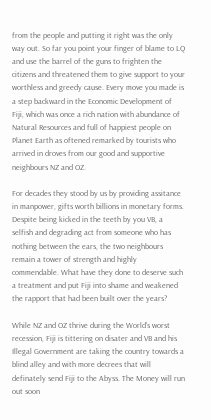from the people and putting it right was the only way out. So far you point your finger of blame to LQ and use the barrel of the guns to frighten the citizens and threatened them to give support to your worthless and greedy cause. Every move you made is a step backward in the Economic Development of Fiji, which was once a rich nation with abundance of Natural Resources and full of happiest people on Planet Earth as oftened remarked by tourists who arrived in droves from our good and supportive neighbours NZ and OZ.

For decades they stood by us by providing assitance in manpower, gifts worth billions in monetary forms. Despite being kicked in the teeth by you VB, a selfish and degrading act from someone who has nothing between the ears, the two neighbours remain a tower of strength and highly commendable. What have they done to deserve such a treatment and put Fiji into shame and weakened the rapport that had been built over the years?

While NZ and OZ thrive during the World's worst recession, Fiji is tittering on disater and VB and his Illegal Government are taking the country towards a blind alley and with more decrees that will definately send Fiji to the Abyss. The Money will run out soon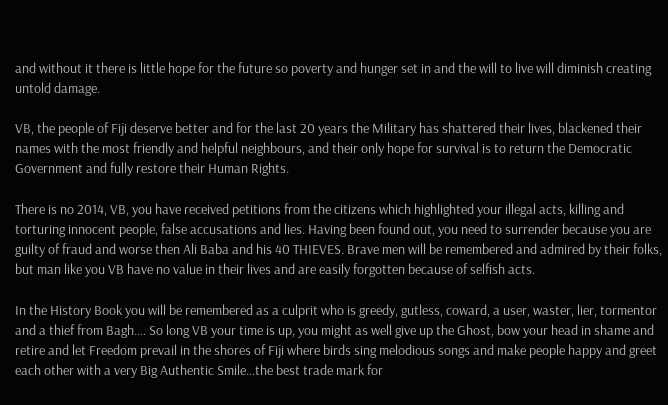and without it there is little hope for the future so poverty and hunger set in and the will to live will diminish creating untold damage.

VB, the people of Fiji deserve better and for the last 20 years the Military has shattered their lives, blackened their names with the most friendly and helpful neighbours, and their only hope for survival is to return the Democratic Government and fully restore their Human Rights.

There is no 2014, VB, you have received petitions from the citizens which highlighted your illegal acts, killing and torturing innocent people, false accusations and lies. Having been found out, you need to surrender because you are guilty of fraud and worse then Ali Baba and his 40 THIEVES. Brave men will be remembered and admired by their folks, but man like you VB have no value in their lives and are easily forgotten because of selfish acts.

In the History Book you will be remembered as a culprit who is greedy, gutless, coward, a user, waster, lier, tormentor and a thief from Bagh.... So long VB your time is up, you might as well give up the Ghost, bow your head in shame and retire and let Freedom prevail in the shores of Fiji where birds sing melodious songs and make people happy and greet each other with a very Big Authentic Smile...the best trade mark for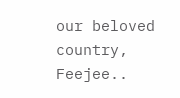our beloved country, Feejee..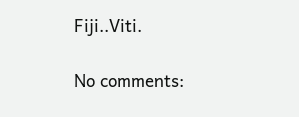Fiji..Viti.

No comments: